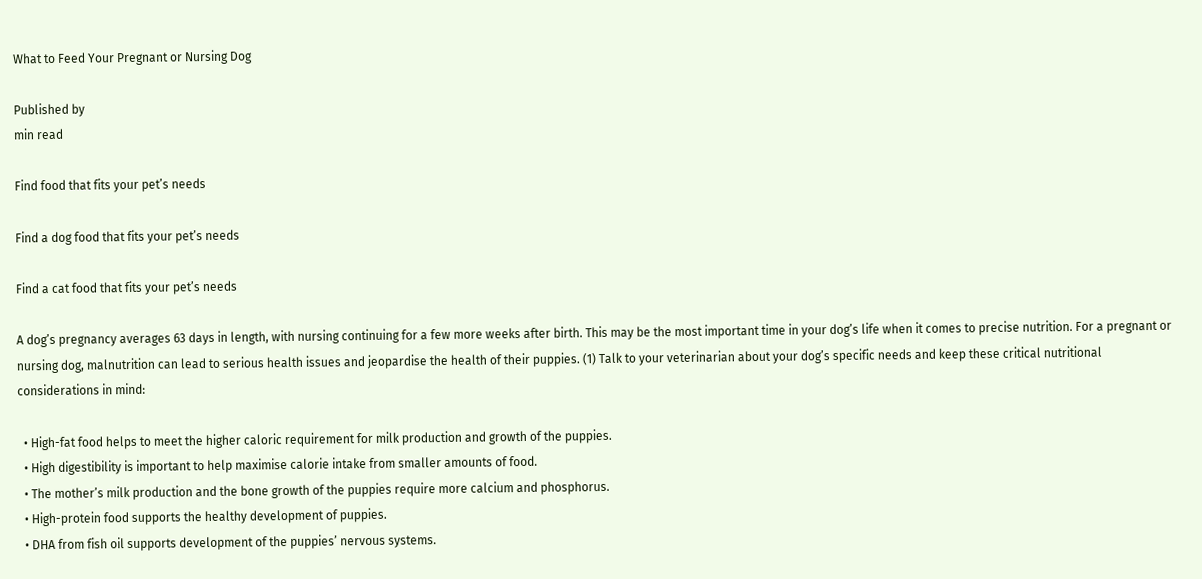What to Feed Your Pregnant or Nursing Dog

Published by
min read

Find food that fits your pet’s needs

Find a dog food that fits your pet’s needs

Find a cat food that fits your pet’s needs

A dog’s pregnancy averages 63 days in length, with nursing continuing for a few more weeks after birth. This may be the most important time in your dog’s life when it comes to precise nutrition. For a pregnant or nursing dog, malnutrition can lead to serious health issues and jeopardise the health of their puppies. (1) Talk to your veterinarian about your dog’s specific needs and keep these critical nutritional considerations in mind:

  • High-fat food helps to meet the higher caloric requirement for milk production and growth of the puppies.
  • High digestibility is important to help maximise calorie intake from smaller amounts of food.
  • The mother’s milk production and the bone growth of the puppies require more calcium and phosphorus.
  • High-protein food supports the healthy development of puppies.
  • DHA from fish oil supports development of the puppies’ nervous systems.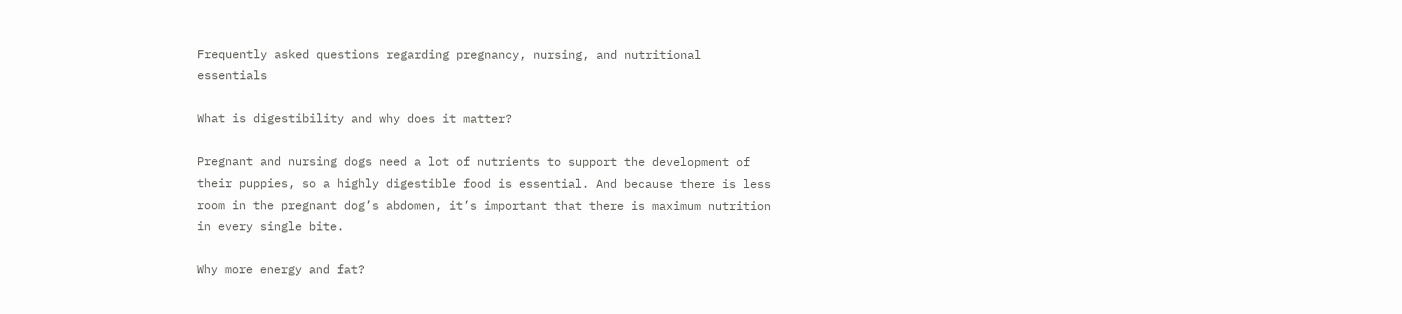Frequently asked questions regarding pregnancy, nursing, and nutritional essentials

What is digestibility and why does it matter?

Pregnant and nursing dogs need a lot of nutrients to support the development of their puppies, so a highly digestible food is essential. And because there is less room in the pregnant dog’s abdomen, it’s important that there is maximum nutrition in every single bite.

Why more energy and fat?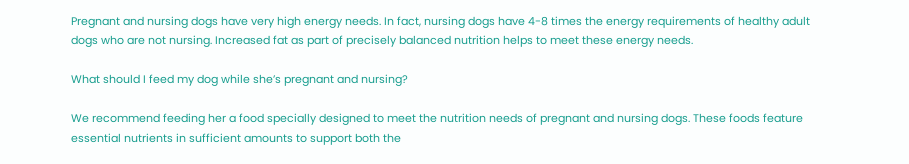Pregnant and nursing dogs have very high energy needs. In fact, nursing dogs have 4-8 times the energy requirements of healthy adult dogs who are not nursing. Increased fat as part of precisely balanced nutrition helps to meet these energy needs.

What should I feed my dog while she’s pregnant and nursing?

We recommend feeding her a food specially designed to meet the nutrition needs of pregnant and nursing dogs. These foods feature essential nutrients in sufficient amounts to support both the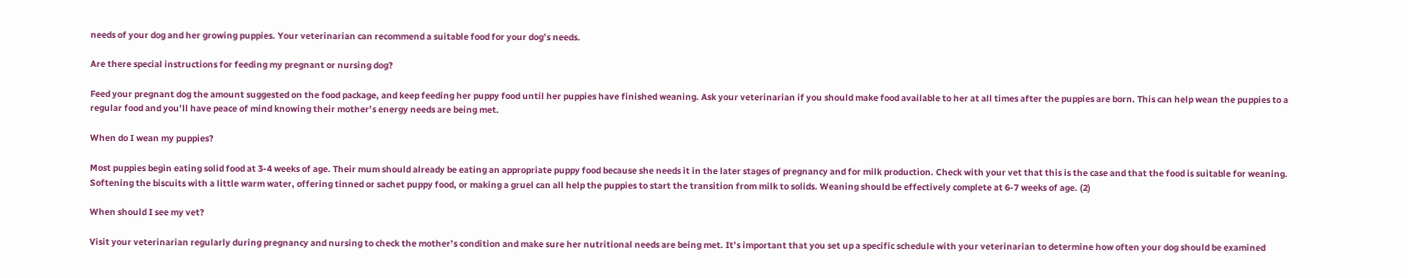needs of your dog and her growing puppies. Your veterinarian can recommend a suitable food for your dog’s needs.

Are there special instructions for feeding my pregnant or nursing dog?

Feed your pregnant dog the amount suggested on the food package, and keep feeding her puppy food until her puppies have finished weaning. Ask your veterinarian if you should make food available to her at all times after the puppies are born. This can help wean the puppies to a regular food and you’ll have peace of mind knowing their mother’s energy needs are being met.

When do I wean my puppies?

Most puppies begin eating solid food at 3-4 weeks of age. Their mum should already be eating an appropriate puppy food because she needs it in the later stages of pregnancy and for milk production. Check with your vet that this is the case and that the food is suitable for weaning. Softening the biscuits with a little warm water, offering tinned or sachet puppy food, or making a gruel can all help the puppies to start the transition from milk to solids. Weaning should be effectively complete at 6-7 weeks of age. (2)

When should I see my vet?

Visit your veterinarian regularly during pregnancy and nursing to check the mother’s condition and make sure her nutritional needs are being met. It’s important that you set up a specific schedule with your veterinarian to determine how often your dog should be examined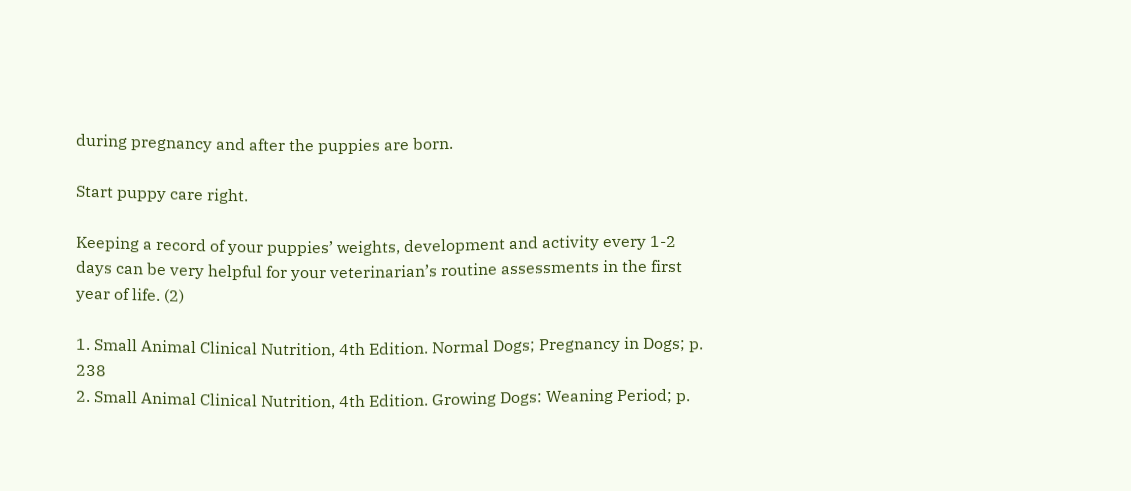during pregnancy and after the puppies are born.

Start puppy care right.

Keeping a record of your puppies’ weights, development and activity every 1-2 days can be very helpful for your veterinarian’s routine assessments in the first year of life. (2)

1. Small Animal Clinical Nutrition, 4th Edition. Normal Dogs; Pregnancy in Dogs; p. 238
2. Small Animal Clinical Nutrition, 4th Edition. Growing Dogs: Weaning Period; p.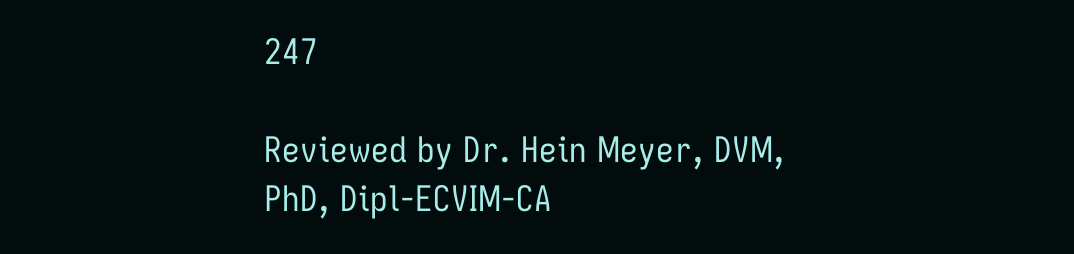247

Reviewed by Dr. Hein Meyer, DVM, PhD, Dipl-ECVIM-CA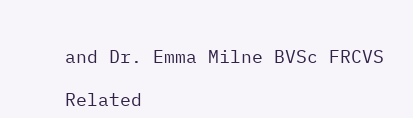and Dr. Emma Milne BVSc FRCVS

Related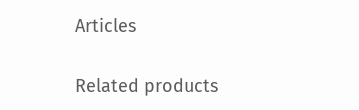Articles

Related products